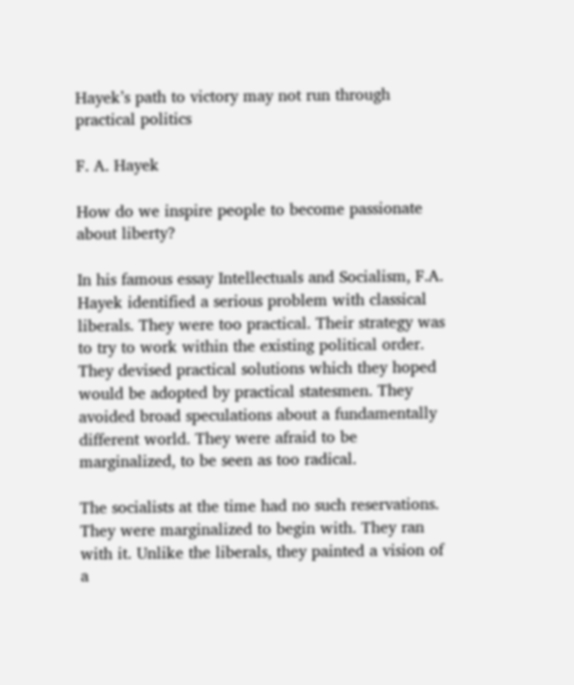Hayek’s path to victory may not run through practical politics

F. A. Hayek

How do we inspire people to become passionate about liberty?

In his famous essay Intellectuals and Socialism, F.A. Hayek identified a serious problem with classical liberals. They were too practical. Their strategy was to try to work within the existing political order. They devised practical solutions which they hoped would be adopted by practical statesmen. They avoided broad speculations about a fundamentally different world. They were afraid to be marginalized, to be seen as too radical.

The socialists at the time had no such reservations. They were marginalized to begin with. They ran with it. Unlike the liberals, they painted a vision of a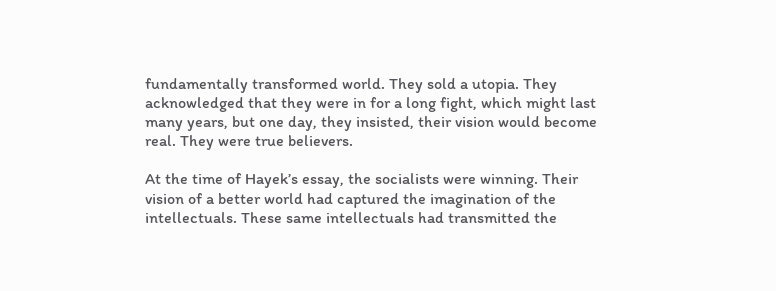fundamentally transformed world. They sold a utopia. They acknowledged that they were in for a long fight, which might last many years, but one day, they insisted, their vision would become real. They were true believers.

At the time of Hayek’s essay, the socialists were winning. Their vision of a better world had captured the imagination of the intellectuals. These same intellectuals had transmitted the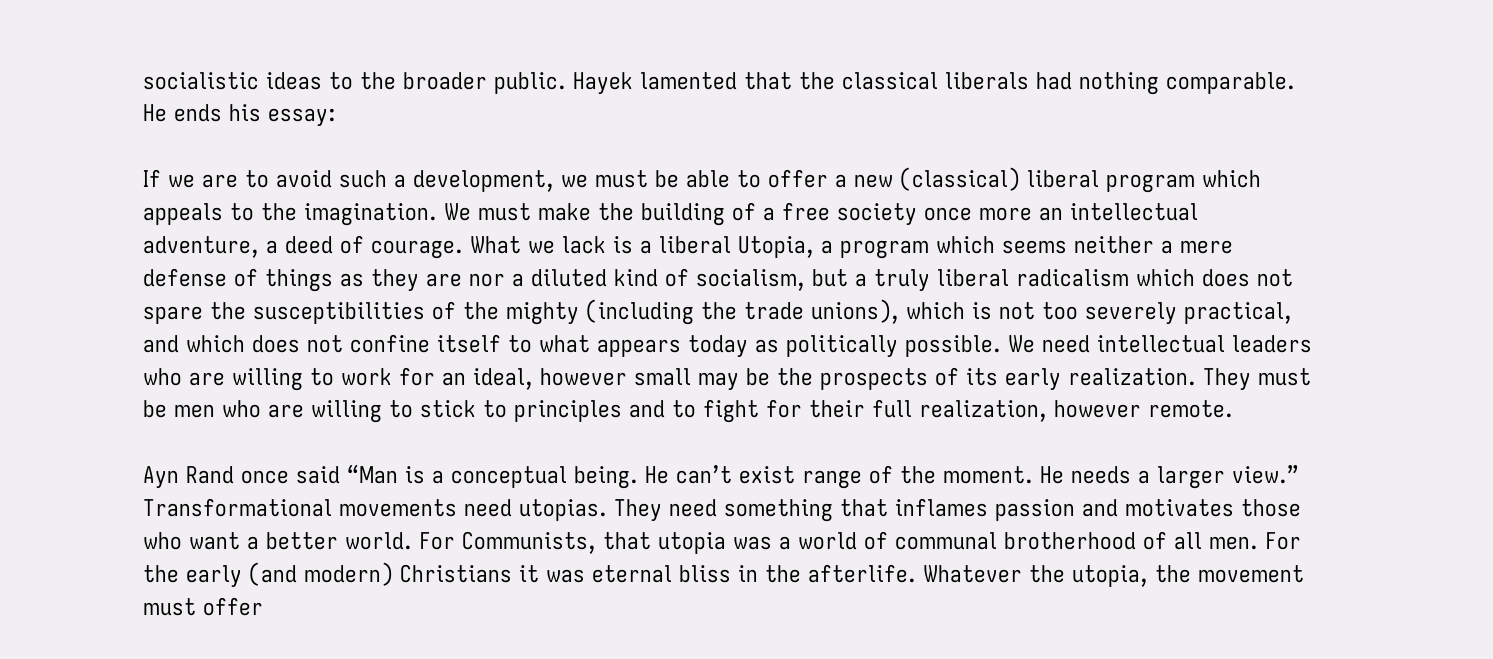socialistic ideas to the broader public. Hayek lamented that the classical liberals had nothing comparable. He ends his essay:

If we are to avoid such a development, we must be able to offer a new (classical) liberal program which appeals to the imagination. We must make the building of a free society once more an intellectual adventure, a deed of courage. What we lack is a liberal Utopia, a program which seems neither a mere defense of things as they are nor a diluted kind of socialism, but a truly liberal radicalism which does not spare the susceptibilities of the mighty (including the trade unions), which is not too severely practical, and which does not confine itself to what appears today as politically possible. We need intellectual leaders who are willing to work for an ideal, however small may be the prospects of its early realization. They must be men who are willing to stick to principles and to fight for their full realization, however remote.

Ayn Rand once said “Man is a conceptual being. He can’t exist range of the moment. He needs a larger view.” Transformational movements need utopias. They need something that inflames passion and motivates those who want a better world. For Communists, that utopia was a world of communal brotherhood of all men. For the early (and modern) Christians it was eternal bliss in the afterlife. Whatever the utopia, the movement must offer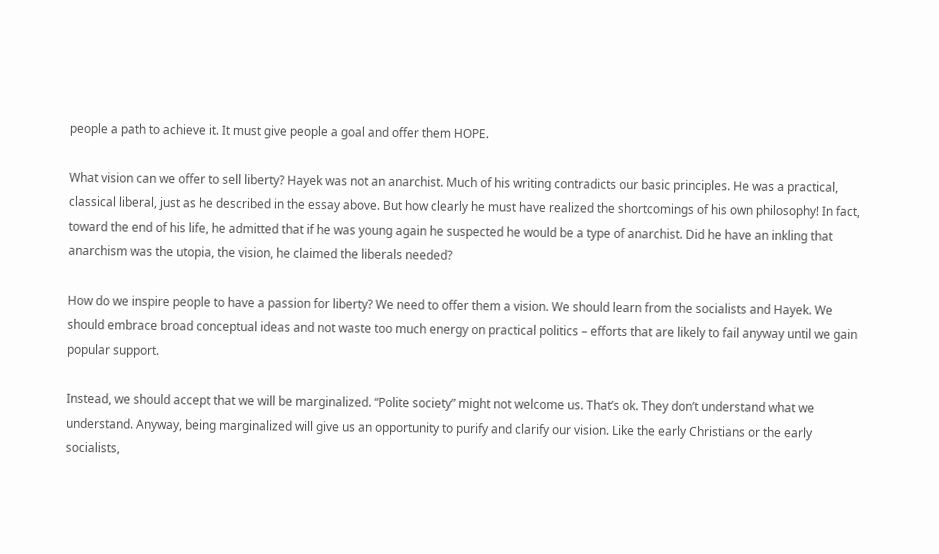people a path to achieve it. It must give people a goal and offer them HOPE.

What vision can we offer to sell liberty? Hayek was not an anarchist. Much of his writing contradicts our basic principles. He was a practical, classical liberal, just as he described in the essay above. But how clearly he must have realized the shortcomings of his own philosophy! In fact, toward the end of his life, he admitted that if he was young again he suspected he would be a type of anarchist. Did he have an inkling that anarchism was the utopia, the vision, he claimed the liberals needed?

How do we inspire people to have a passion for liberty? We need to offer them a vision. We should learn from the socialists and Hayek. We should embrace broad conceptual ideas and not waste too much energy on practical politics – efforts that are likely to fail anyway until we gain popular support.

Instead, we should accept that we will be marginalized. “Polite society” might not welcome us. That’s ok. They don’t understand what we understand. Anyway, being marginalized will give us an opportunity to purify and clarify our vision. Like the early Christians or the early socialists,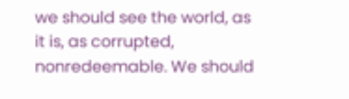we should see the world, as it is, as corrupted, nonredeemable. We should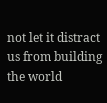not let it distract us from building the world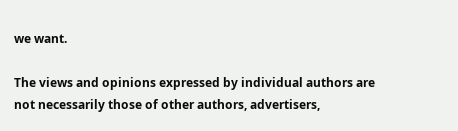we want.

The views and opinions expressed by individual authors are not necessarily those of other authors, advertisers,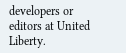developers or editors at United Liberty.